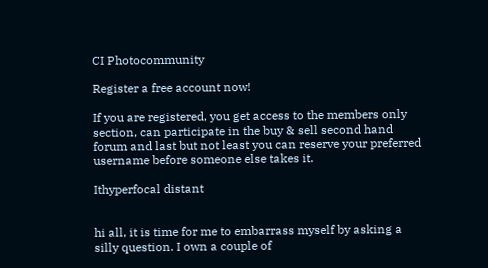CI Photocommunity

Register a free account now!

If you are registered, you get access to the members only section, can participate in the buy & sell second hand forum and last but not least you can reserve your preferred username before someone else takes it.

Ithyperfocal distant


hi all, it is time for me to embarrass myself by asking a silly question. I own a couple of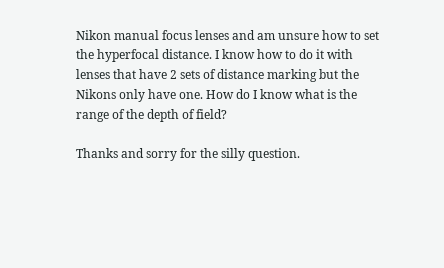Nikon manual focus lenses and am unsure how to set the hyperfocal distance. I know how to do it with lenses that have 2 sets of distance marking but the Nikons only have one. How do I know what is the range of the depth of field?

Thanks and sorry for the silly question.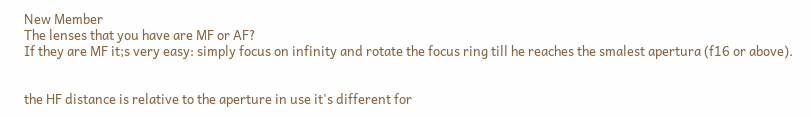New Member
The lenses that you have are MF or AF?
If they are MF it;s very easy: simply focus on infinity and rotate the focus ring till he reaches the smalest apertura (f16 or above).


the HF distance is relative to the aperture in use it's different for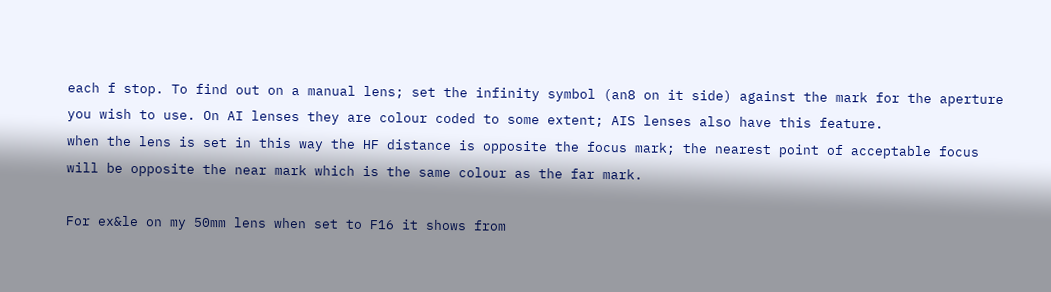each f stop. To find out on a manual lens; set the infinity symbol (an8 on it side) against the mark for the aperture you wish to use. On AI lenses they are colour coded to some extent; AIS lenses also have this feature.
when the lens is set in this way the HF distance is opposite the focus mark; the nearest point of acceptable focus will be opposite the near mark which is the same colour as the far mark.

For ex&le on my 50mm lens when set to F16 it shows from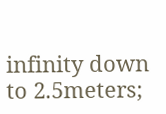infinity down to 2.5meters;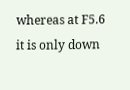whereas at F5.6 it is only down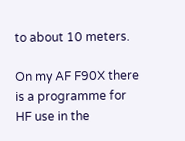to about 10 meters.

On my AF F90X there is a programme for HF use in the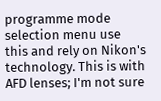programme mode selection menu use this and rely on Nikon's technology. This is with AFD lenses; I'm not sure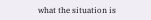what the situation is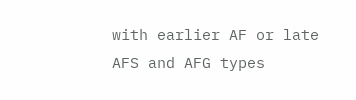with earlier AF or late AFS and AFG types